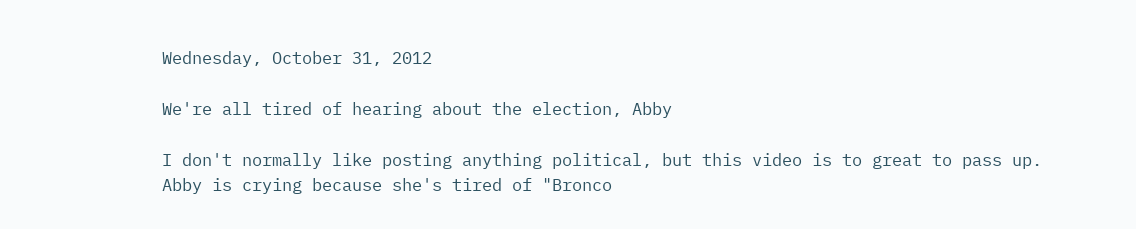Wednesday, October 31, 2012

We're all tired of hearing about the election, Abby

I don't normally like posting anything political, but this video is to great to pass up.
Abby is crying because she's tired of "Bronco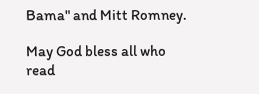Bama" and Mitt Romney.

May God bless all who read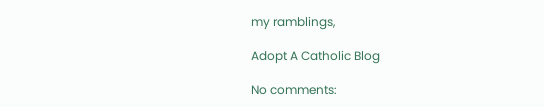my ramblings,

Adopt A Catholic Blog

No comments: